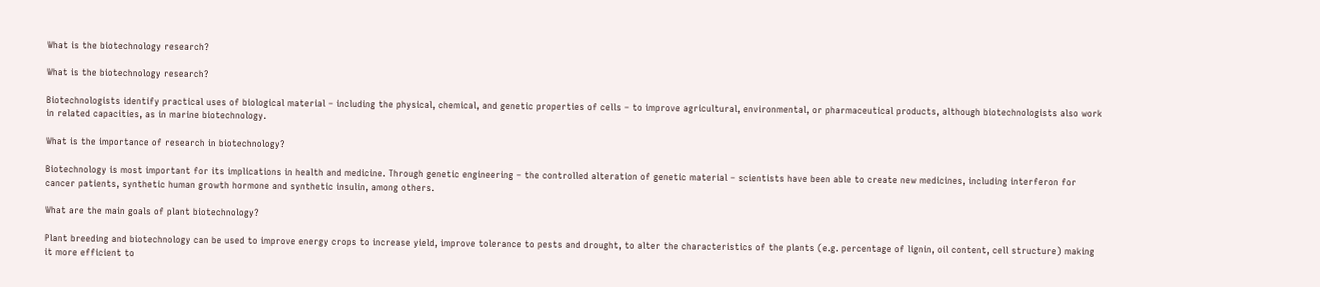What is the biotechnology research?

What is the biotechnology research?

Biotechnologists identify practical uses of biological material – including the physical, chemical, and genetic properties of cells – to improve agricultural, environmental, or pharmaceutical products, although biotechnologists also work in related capacities, as in marine biotechnology.

What is the importance of research in biotechnology?

Biotechnology is most important for its implications in health and medicine. Through genetic engineering – the controlled alteration of genetic material – scientists have been able to create new medicines, including interferon for cancer patients, synthetic human growth hormone and synthetic insulin, among others.

What are the main goals of plant biotechnology?

Plant breeding and biotechnology can be used to improve energy crops to increase yield, improve tolerance to pests and drought, to alter the characteristics of the plants (e.g. percentage of lignin, oil content, cell structure) making it more efficient to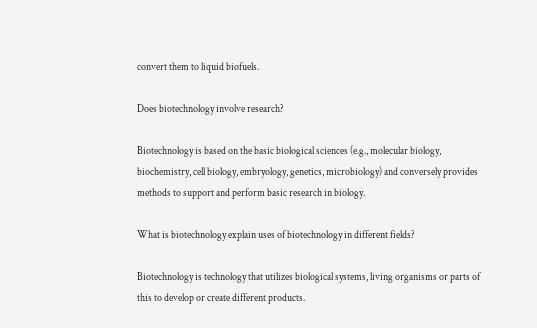convert them to liquid biofuels.

Does biotechnology involve research?

Biotechnology is based on the basic biological sciences (e.g., molecular biology, biochemistry, cell biology, embryology, genetics, microbiology) and conversely provides methods to support and perform basic research in biology.

What is biotechnology explain uses of biotechnology in different fields?

Biotechnology is technology that utilizes biological systems, living organisms or parts of this to develop or create different products.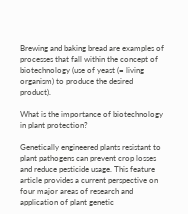Brewing and baking bread are examples of processes that fall within the concept of biotechnology (use of yeast (= living organism) to produce the desired product).

What is the importance of biotechnology in plant protection?

Genetically engineered plants resistant to plant pathogens can prevent crop losses and reduce pesticide usage. This feature article provides a current perspective on four major areas of research and application of plant genetic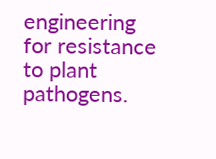engineering for resistance to plant pathogens.